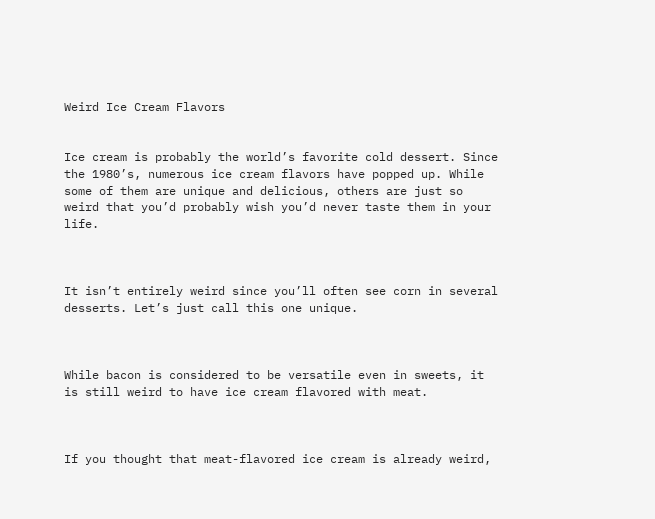Weird Ice Cream Flavors


Ice cream is probably the world’s favorite cold dessert. Since the 1980’s, numerous ice cream flavors have popped up. While some of them are unique and delicious, others are just so weird that you’d probably wish you’d never taste them in your life.



It isn’t entirely weird since you’ll often see corn in several desserts. Let’s just call this one unique.



While bacon is considered to be versatile even in sweets, it is still weird to have ice cream flavored with meat.



If you thought that meat-flavored ice cream is already weird,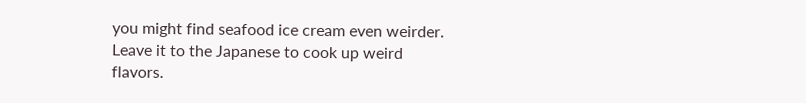you might find seafood ice cream even weirder. Leave it to the Japanese to cook up weird flavors.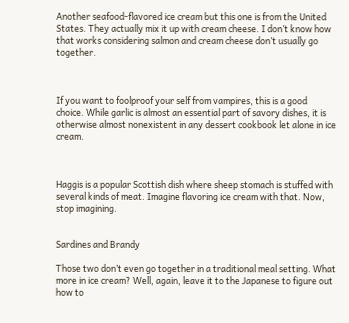Another seafood-flavored ice cream but this one is from the United States. They actually mix it up with cream cheese. I don’t know how that works considering salmon and cream cheese don’t usually go together.



If you want to foolproof your self from vampires, this is a good choice. While garlic is almost an essential part of savory dishes, it is otherwise almost nonexistent in any dessert cookbook let alone in ice cream.



Haggis is a popular Scottish dish where sheep stomach is stuffed with several kinds of meat. Imagine flavoring ice cream with that. Now, stop imagining.


Sardines and Brandy

Those two don’t even go together in a traditional meal setting. What more in ice cream? Well, again, leave it to the Japanese to figure out how to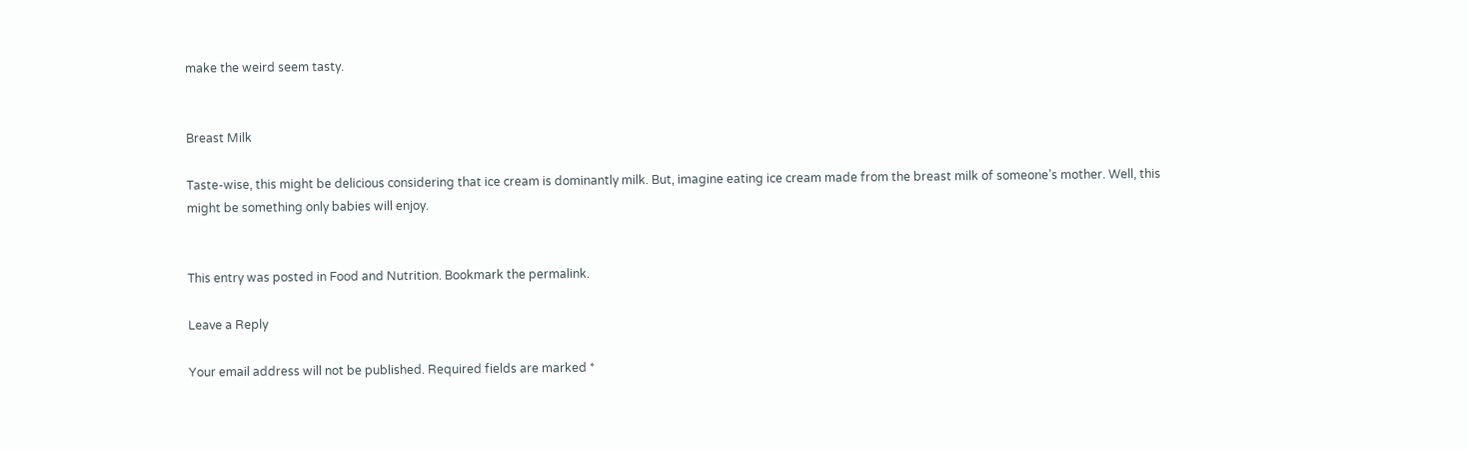make the weird seem tasty.


Breast Milk

Taste-wise, this might be delicious considering that ice cream is dominantly milk. But, imagine eating ice cream made from the breast milk of someone’s mother. Well, this might be something only babies will enjoy.


This entry was posted in Food and Nutrition. Bookmark the permalink.

Leave a Reply

Your email address will not be published. Required fields are marked *